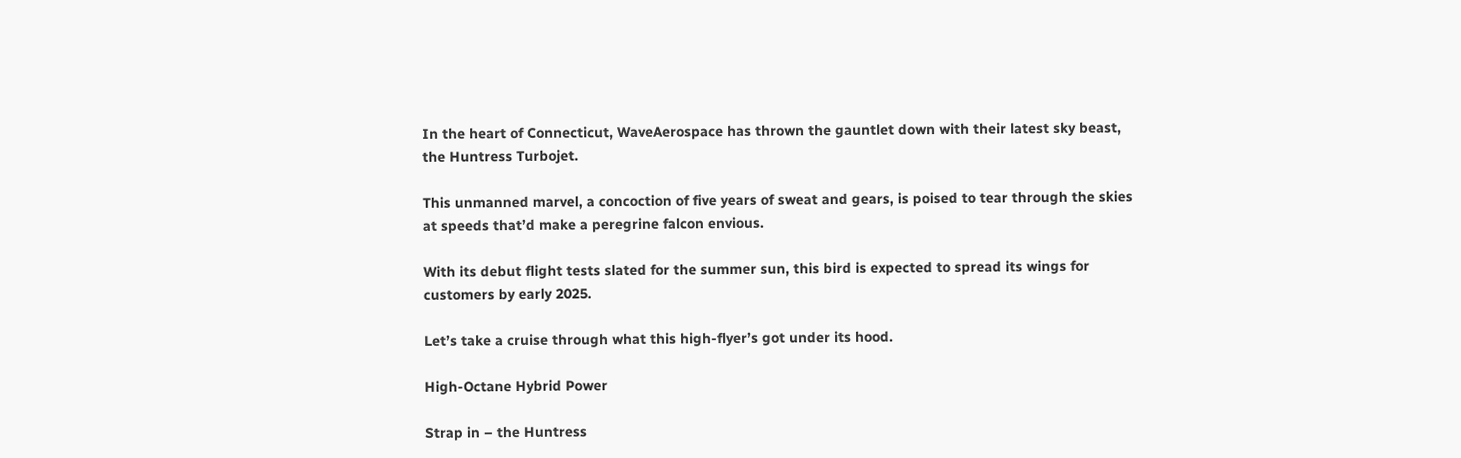In the heart of Connecticut, WaveAerospace has thrown the gauntlet down with their latest sky beast, the Huntress Turbojet.

This unmanned marvel, a concoction of five years of sweat and gears, is poised to tear through the skies at speeds that’d make a peregrine falcon envious.

With its debut flight tests slated for the summer sun, this bird is expected to spread its wings for customers by early 2025.

Let’s take a cruise through what this high-flyer’s got under its hood.

High-Octane Hybrid Power

Strap in – the Huntress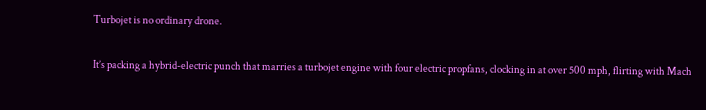Turbojet is no ordinary drone.

It’s packing a hybrid-electric punch that marries a turbojet engine with four electric propfans, clocking in at over 500 mph, flirting with Mach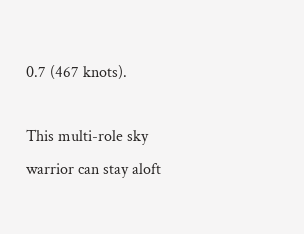0.7 (467 knots).

This multi-role sky warrior can stay aloft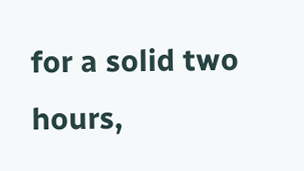for a solid two hours,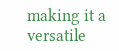making it a versatile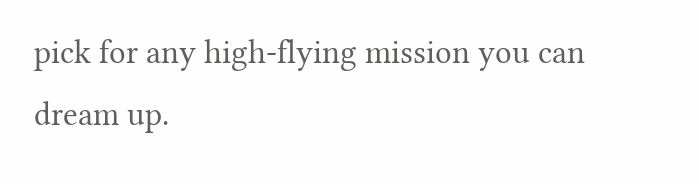pick for any high-flying mission you can dream up.